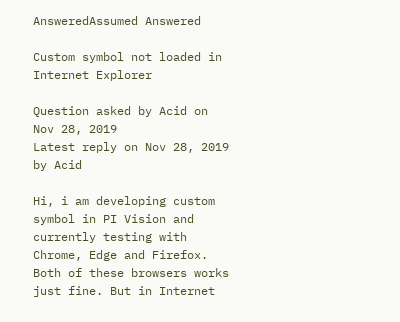AnsweredAssumed Answered

Custom symbol not loaded in Internet Explorer

Question asked by Acid on Nov 28, 2019
Latest reply on Nov 28, 2019 by Acid

Hi, i am developing custom symbol in PI Vision and currently testing with Chrome, Edge and Firefox. Both of these browsers works just fine. But in Internet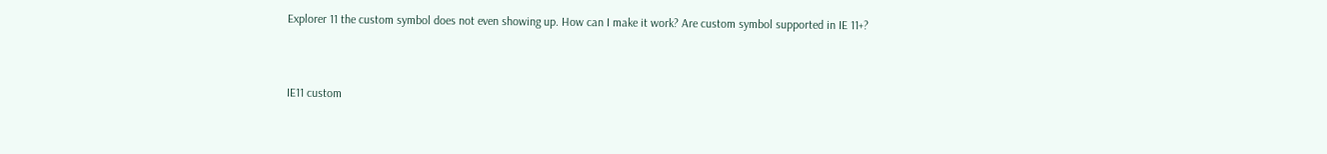Explorer 11 the custom symbol does not even showing up. How can I make it work? Are custom symbol supported in IE 11+?


IE11 custom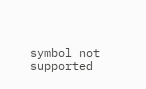symbol not supported